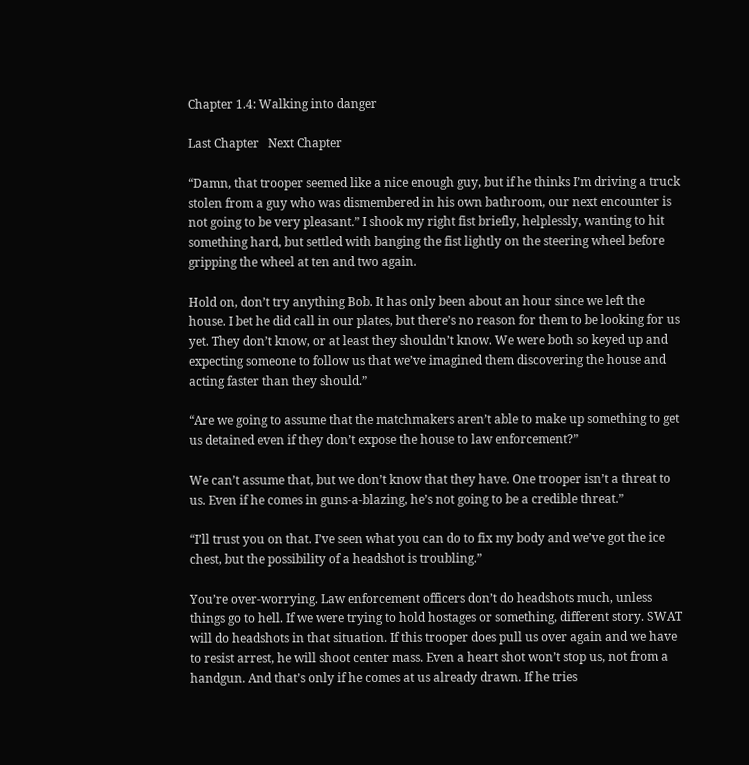Chapter 1.4: Walking into danger

Last Chapter   Next Chapter

“Damn, that trooper seemed like a nice enough guy, but if he thinks I’m driving a truck stolen from a guy who was dismembered in his own bathroom, our next encounter is not going to be very pleasant.” I shook my right fist briefly, helplessly, wanting to hit something hard, but settled with banging the fist lightly on the steering wheel before gripping the wheel at ten and two again.

Hold on, don’t try anything Bob. It has only been about an hour since we left the house. I bet he did call in our plates, but there’s no reason for them to be looking for us yet. They don’t know, or at least they shouldn’t know. We were both so keyed up and expecting someone to follow us that we’ve imagined them discovering the house and acting faster than they should.”

“Are we going to assume that the matchmakers aren’t able to make up something to get us detained even if they don’t expose the house to law enforcement?”

We can’t assume that, but we don’t know that they have. One trooper isn’t a threat to us. Even if he comes in guns-a-blazing, he’s not going to be a credible threat.”

“I’ll trust you on that. I’ve seen what you can do to fix my body and we’ve got the ice chest, but the possibility of a headshot is troubling.”

You’re over-worrying. Law enforcement officers don’t do headshots much, unless things go to hell. If we were trying to hold hostages or something, different story. SWAT will do headshots in that situation. If this trooper does pull us over again and we have to resist arrest, he will shoot center mass. Even a heart shot won’t stop us, not from a handgun. And that’s only if he comes at us already drawn. If he tries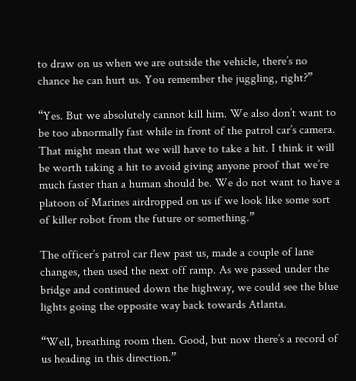to draw on us when we are outside the vehicle, there’s no chance he can hurt us. You remember the juggling, right?”

“Yes. But we absolutely cannot kill him. We also don’t want to be too abnormally fast while in front of the patrol car’s camera. That might mean that we will have to take a hit. I think it will be worth taking a hit to avoid giving anyone proof that we’re much faster than a human should be. We do not want to have a platoon of Marines airdropped on us if we look like some sort of killer robot from the future or something.”

The officer’s patrol car flew past us, made a couple of lane changes, then used the next off ramp. As we passed under the bridge and continued down the highway, we could see the blue lights going the opposite way back towards Atlanta.

“Well, breathing room then. Good, but now there’s a record of us heading in this direction.”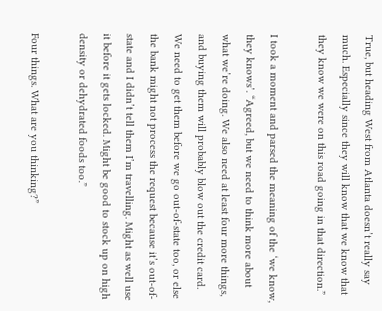True, but heading West from Atlanta doesn’t really say much. Especially since they will know that we know that they know we were on this road going in that direction.”

I took a moment and parsed the meaning of the ‘we know, they knows’. “Agreed, but we need to think more about what we’re doing. We also need at least four more things, and buying them will probably blow out the credit card. We need to get them before we go out-of-state too, or else the bank might not process the request because it’s out-of-state and I didn’t tell them I’m travelling. Might as well use it before it gets locked. Might be good to stock up on high density or dehydrated foods too.”

Four things. What are you thinking?”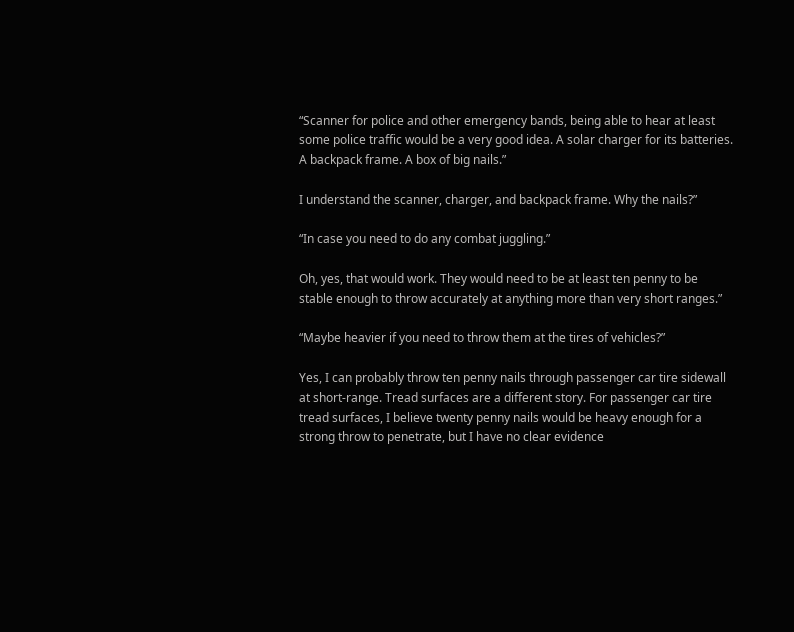“Scanner for police and other emergency bands, being able to hear at least some police traffic would be a very good idea. A solar charger for its batteries. A backpack frame. A box of big nails.”

I understand the scanner, charger, and backpack frame. Why the nails?”

“In case you need to do any combat juggling.”

Oh, yes, that would work. They would need to be at least ten penny to be stable enough to throw accurately at anything more than very short ranges.”

“Maybe heavier if you need to throw them at the tires of vehicles?”

Yes, I can probably throw ten penny nails through passenger car tire sidewall at short-range. Tread surfaces are a different story. For passenger car tire tread surfaces, I believe twenty penny nails would be heavy enough for a strong throw to penetrate, but I have no clear evidence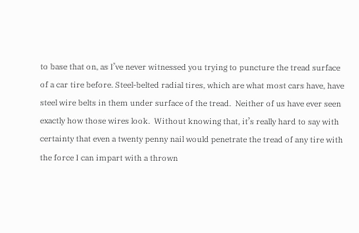to base that on, as I’ve never witnessed you trying to puncture the tread surface of a car tire before. Steel-belted radial tires, which are what most cars have, have steel wire belts in them under surface of the tread.  Neither of us have ever seen exactly how those wires look.  Without knowing that, it’s really hard to say with certainty that even a twenty penny nail would penetrate the tread of any tire with the force I can impart with a thrown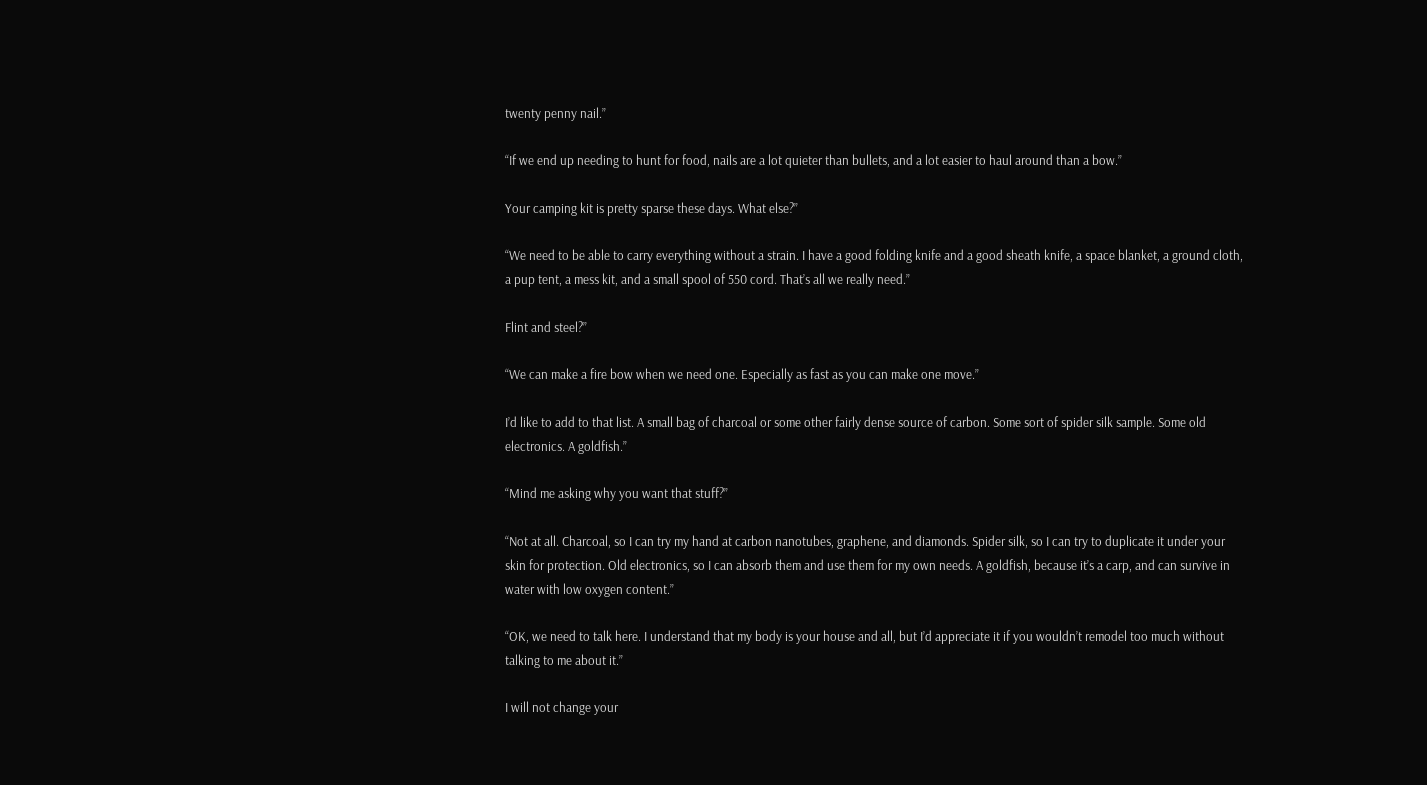twenty penny nail.”

“If we end up needing to hunt for food, nails are a lot quieter than bullets, and a lot easier to haul around than a bow.”

Your camping kit is pretty sparse these days. What else?”

“We need to be able to carry everything without a strain. I have a good folding knife and a good sheath knife, a space blanket, a ground cloth, a pup tent, a mess kit, and a small spool of 550 cord. That’s all we really need.”

Flint and steel?”

“We can make a fire bow when we need one. Especially as fast as you can make one move.”

I’d like to add to that list. A small bag of charcoal or some other fairly dense source of carbon. Some sort of spider silk sample. Some old electronics. A goldfish.”

“Mind me asking why you want that stuff?”

“Not at all. Charcoal, so I can try my hand at carbon nanotubes, graphene, and diamonds. Spider silk, so I can try to duplicate it under your skin for protection. Old electronics, so I can absorb them and use them for my own needs. A goldfish, because it’s a carp, and can survive in water with low oxygen content.”

“OK, we need to talk here. I understand that my body is your house and all, but I’d appreciate it if you wouldn’t remodel too much without talking to me about it.”

I will not change your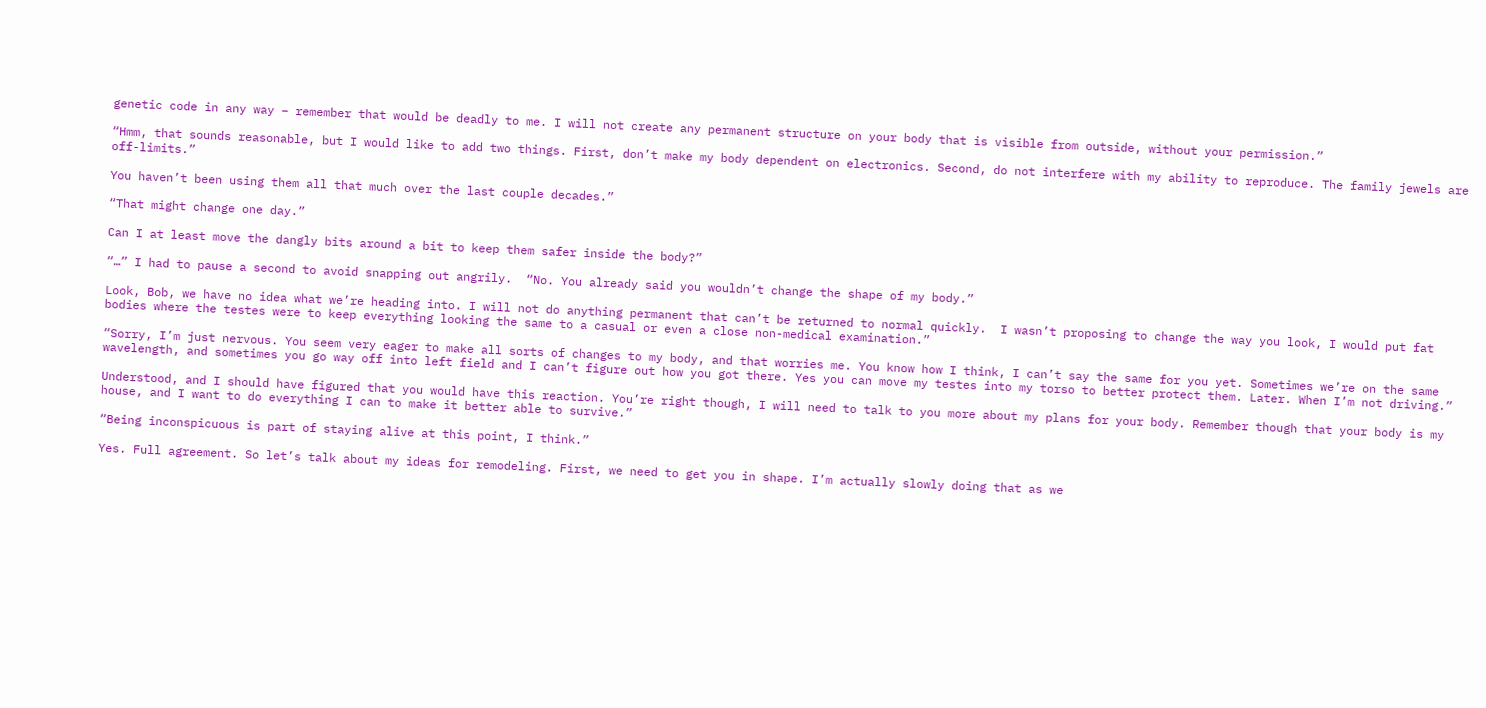genetic code in any way – remember that would be deadly to me. I will not create any permanent structure on your body that is visible from outside, without your permission.”

“Hmm, that sounds reasonable, but I would like to add two things. First, don’t make my body dependent on electronics. Second, do not interfere with my ability to reproduce. The family jewels are off-limits.”

You haven’t been using them all that much over the last couple decades.”

“That might change one day.”

Can I at least move the dangly bits around a bit to keep them safer inside the body?”

“…” I had to pause a second to avoid snapping out angrily.  “No. You already said you wouldn’t change the shape of my body.”

Look, Bob, we have no idea what we’re heading into. I will not do anything permanent that can’t be returned to normal quickly.  I wasn’t proposing to change the way you look, I would put fat bodies where the testes were to keep everything looking the same to a casual or even a close non-medical examination.”

“Sorry, I’m just nervous. You seem very eager to make all sorts of changes to my body, and that worries me. You know how I think, I can’t say the same for you yet. Sometimes we’re on the same wavelength, and sometimes you go way off into left field and I can’t figure out how you got there. Yes you can move my testes into my torso to better protect them. Later. When I’m not driving.”

Understood, and I should have figured that you would have this reaction. You’re right though, I will need to talk to you more about my plans for your body. Remember though that your body is my house, and I want to do everything I can to make it better able to survive.”

“Being inconspicuous is part of staying alive at this point, I think.”

Yes. Full agreement. So let’s talk about my ideas for remodeling. First, we need to get you in shape. I’m actually slowly doing that as we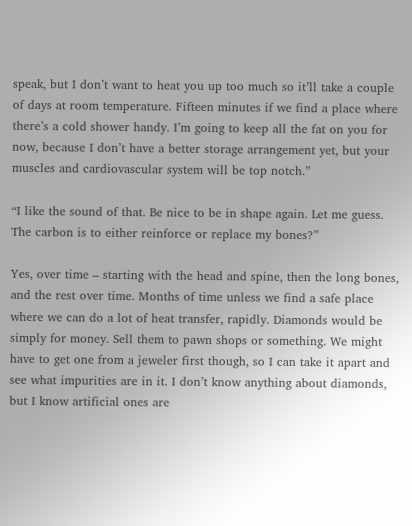speak, but I don’t want to heat you up too much so it’ll take a couple of days at room temperature. Fifteen minutes if we find a place where there’s a cold shower handy. I’m going to keep all the fat on you for now, because I don’t have a better storage arrangement yet, but your muscles and cardiovascular system will be top notch.”

“I like the sound of that. Be nice to be in shape again. Let me guess. The carbon is to either reinforce or replace my bones?”

Yes, over time – starting with the head and spine, then the long bones, and the rest over time. Months of time unless we find a safe place where we can do a lot of heat transfer, rapidly. Diamonds would be simply for money. Sell them to pawn shops or something. We might have to get one from a jeweler first though, so I can take it apart and see what impurities are in it. I don’t know anything about diamonds, but I know artificial ones are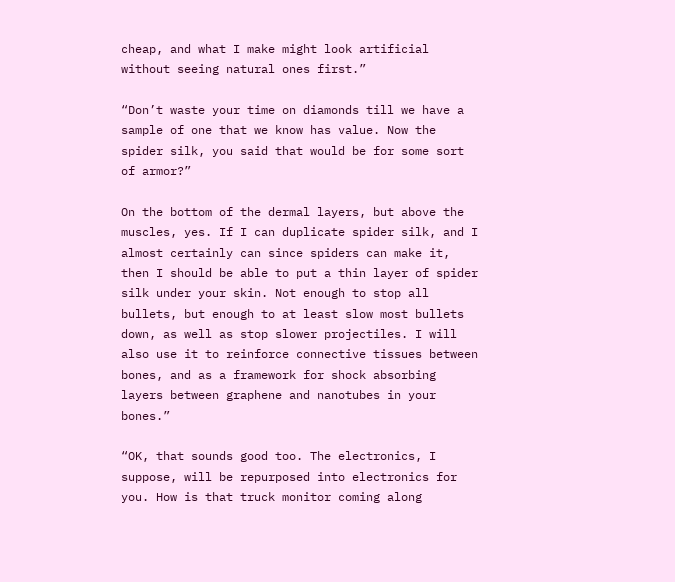cheap, and what I make might look artificial without seeing natural ones first.”

“Don’t waste your time on diamonds till we have a sample of one that we know has value. Now the spider silk, you said that would be for some sort of armor?”

On the bottom of the dermal layers, but above the muscles, yes. If I can duplicate spider silk, and I almost certainly can since spiders can make it, then I should be able to put a thin layer of spider silk under your skin. Not enough to stop all bullets, but enough to at least slow most bullets down, as well as stop slower projectiles. I will also use it to reinforce connective tissues between bones, and as a framework for shock absorbing layers between graphene and nanotubes in your bones.”

“OK, that sounds good too. The electronics, I suppose, will be repurposed into electronics for you. How is that truck monitor coming along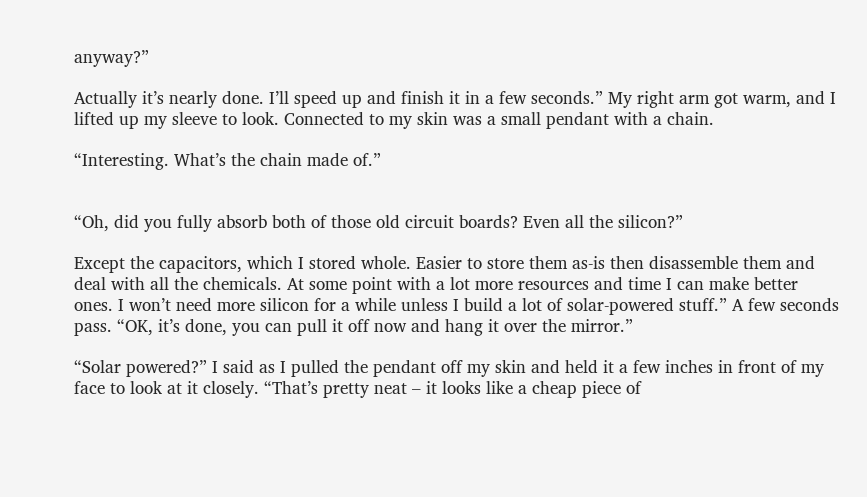anyway?”

Actually it’s nearly done. I’ll speed up and finish it in a few seconds.” My right arm got warm, and I lifted up my sleeve to look. Connected to my skin was a small pendant with a chain.

“Interesting. What’s the chain made of.”


“Oh, did you fully absorb both of those old circuit boards? Even all the silicon?”

Except the capacitors, which I stored whole. Easier to store them as-is then disassemble them and deal with all the chemicals. At some point with a lot more resources and time I can make better ones. I won’t need more silicon for a while unless I build a lot of solar-powered stuff.” A few seconds pass. “OK, it’s done, you can pull it off now and hang it over the mirror.”

“Solar powered?” I said as I pulled the pendant off my skin and held it a few inches in front of my face to look at it closely. “That’s pretty neat – it looks like a cheap piece of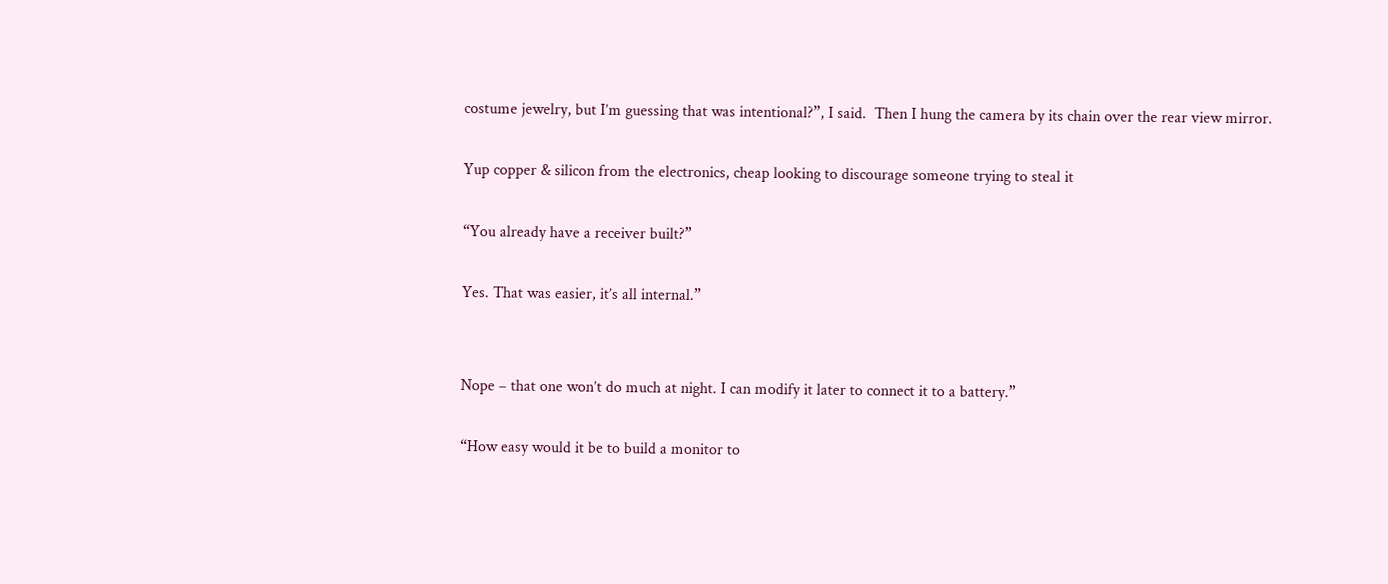costume jewelry, but I’m guessing that was intentional?”, I said.  Then I hung the camera by its chain over the rear view mirror.

Yup copper & silicon from the electronics, cheap looking to discourage someone trying to steal it

“You already have a receiver built?”

Yes. That was easier, it’s all internal.”


Nope – that one won’t do much at night. I can modify it later to connect it to a battery.”

“How easy would it be to build a monitor to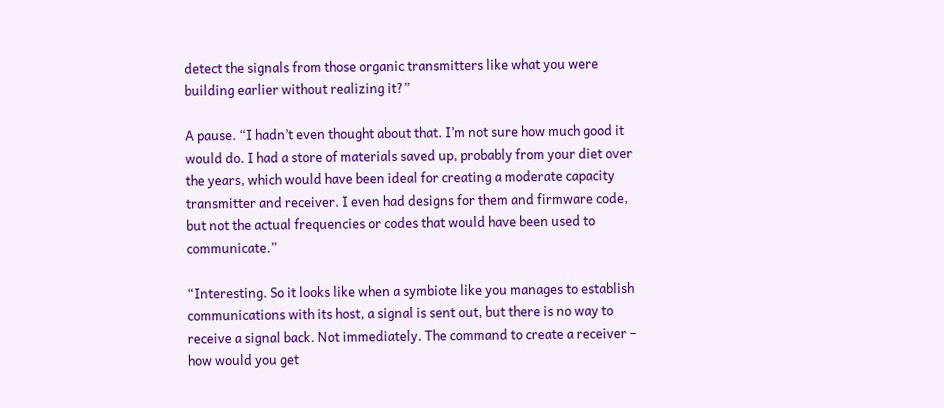detect the signals from those organic transmitters like what you were building earlier without realizing it?”

A pause. “I hadn’t even thought about that. I’m not sure how much good it would do. I had a store of materials saved up, probably from your diet over the years, which would have been ideal for creating a moderate capacity transmitter and receiver. I even had designs for them and firmware code, but not the actual frequencies or codes that would have been used to communicate.”

“Interesting. So it looks like when a symbiote like you manages to establish communications with its host, a signal is sent out, but there is no way to receive a signal back. Not immediately. The command to create a receiver – how would you get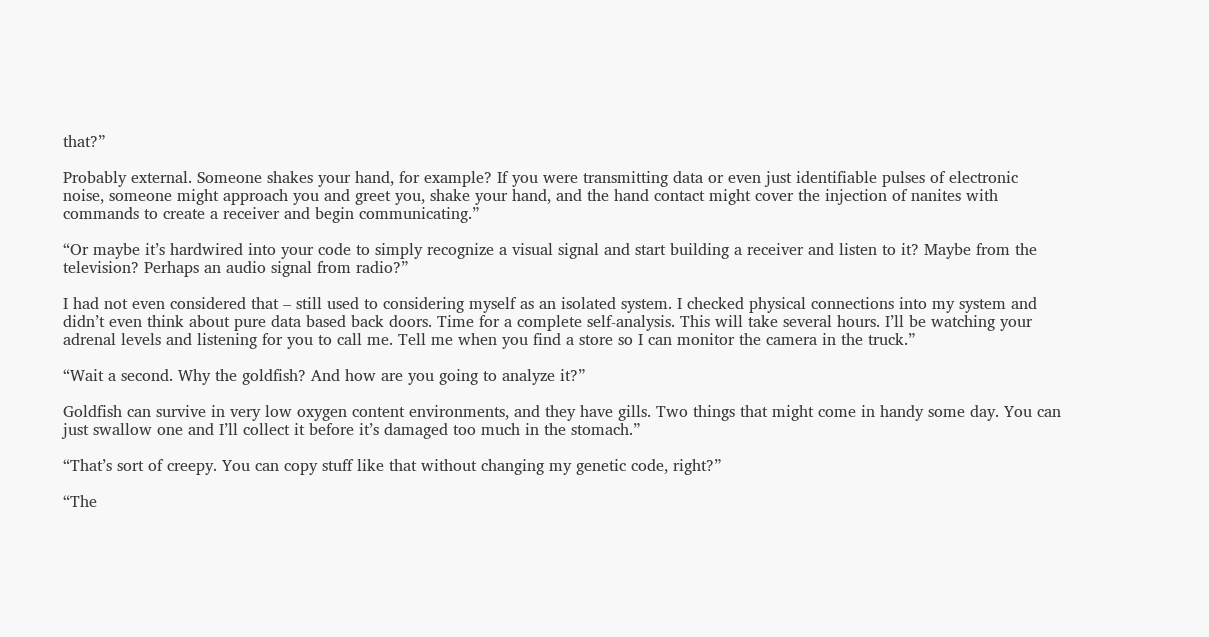that?”

Probably external. Someone shakes your hand, for example? If you were transmitting data or even just identifiable pulses of electronic noise, someone might approach you and greet you, shake your hand, and the hand contact might cover the injection of nanites with commands to create a receiver and begin communicating.”

“Or maybe it’s hardwired into your code to simply recognize a visual signal and start building a receiver and listen to it? Maybe from the television? Perhaps an audio signal from radio?”

I had not even considered that – still used to considering myself as an isolated system. I checked physical connections into my system and didn’t even think about pure data based back doors. Time for a complete self-analysis. This will take several hours. I’ll be watching your adrenal levels and listening for you to call me. Tell me when you find a store so I can monitor the camera in the truck.”

“Wait a second. Why the goldfish? And how are you going to analyze it?”

Goldfish can survive in very low oxygen content environments, and they have gills. Two things that might come in handy some day. You can just swallow one and I’ll collect it before it’s damaged too much in the stomach.”

“That’s sort of creepy. You can copy stuff like that without changing my genetic code, right?”

“The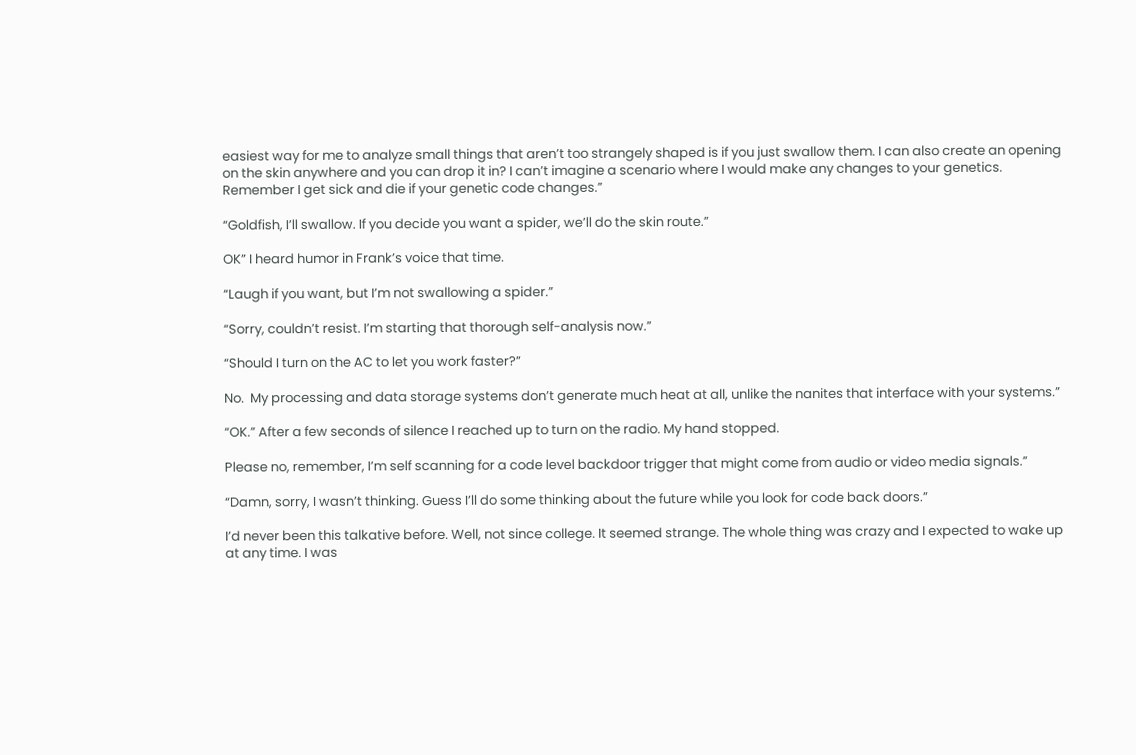easiest way for me to analyze small things that aren’t too strangely shaped is if you just swallow them. I can also create an opening on the skin anywhere and you can drop it in? I can’t imagine a scenario where I would make any changes to your genetics. Remember I get sick and die if your genetic code changes.”

“Goldfish, I’ll swallow. If you decide you want a spider, we’ll do the skin route.”

OK” I heard humor in Frank’s voice that time.

“Laugh if you want, but I’m not swallowing a spider.”

“Sorry, couldn’t resist. I’m starting that thorough self-analysis now.”

“Should I turn on the AC to let you work faster?”

No.  My processing and data storage systems don’t generate much heat at all, unlike the nanites that interface with your systems.”

“OK.” After a few seconds of silence I reached up to turn on the radio. My hand stopped.

Please no, remember, I’m self scanning for a code level backdoor trigger that might come from audio or video media signals.”

“Damn, sorry, I wasn’t thinking. Guess I’ll do some thinking about the future while you look for code back doors.”

I’d never been this talkative before. Well, not since college. It seemed strange. The whole thing was crazy and I expected to wake up at any time. I was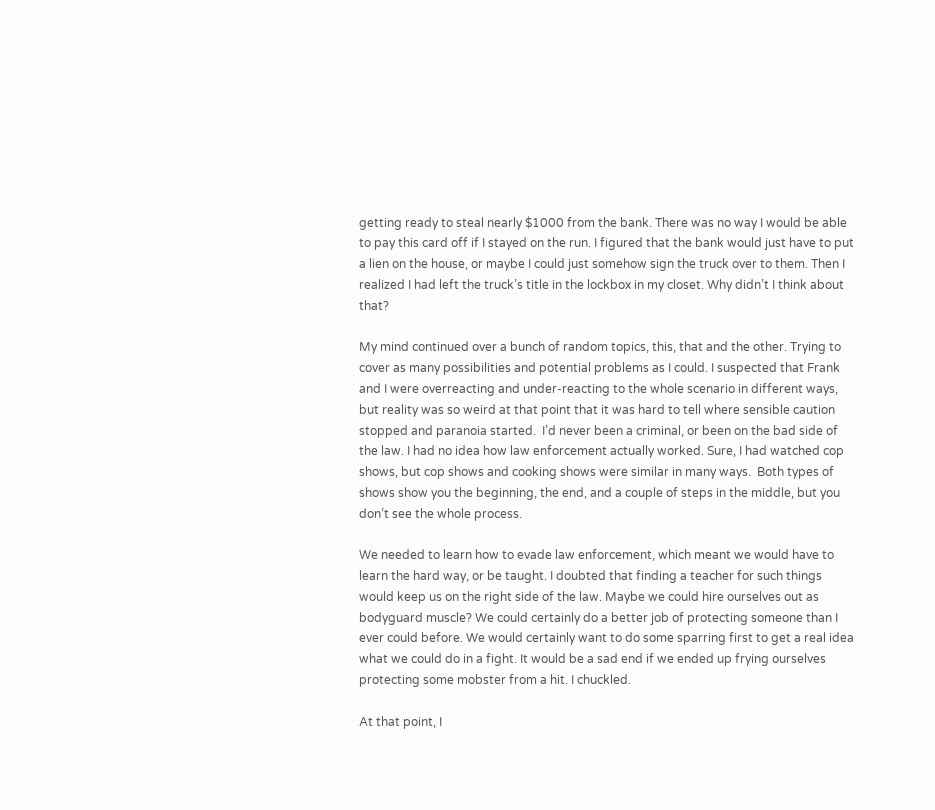getting ready to steal nearly $1000 from the bank. There was no way I would be able to pay this card off if I stayed on the run. I figured that the bank would just have to put a lien on the house, or maybe I could just somehow sign the truck over to them. Then I realized I had left the truck’s title in the lockbox in my closet. Why didn’t I think about that?

My mind continued over a bunch of random topics, this, that and the other. Trying to cover as many possibilities and potential problems as I could. I suspected that Frank and I were overreacting and under-reacting to the whole scenario in different ways, but reality was so weird at that point that it was hard to tell where sensible caution stopped and paranoia started.  I’d never been a criminal, or been on the bad side of the law. I had no idea how law enforcement actually worked. Sure, I had watched cop shows, but cop shows and cooking shows were similar in many ways.  Both types of shows show you the beginning, the end, and a couple of steps in the middle, but you don’t see the whole process.

We needed to learn how to evade law enforcement, which meant we would have to learn the hard way, or be taught. I doubted that finding a teacher for such things would keep us on the right side of the law. Maybe we could hire ourselves out as bodyguard muscle? We could certainly do a better job of protecting someone than I ever could before. We would certainly want to do some sparring first to get a real idea what we could do in a fight. It would be a sad end if we ended up frying ourselves protecting some mobster from a hit. I chuckled.

At that point, I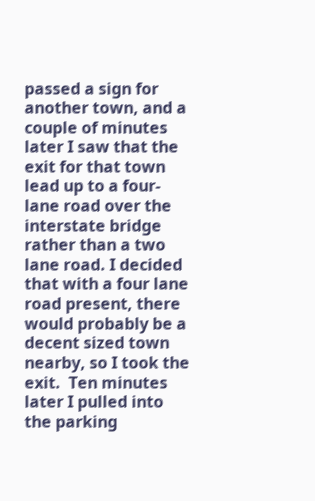passed a sign for another town, and a couple of minutes later I saw that the exit for that town lead up to a four-lane road over the interstate bridge rather than a two lane road. I decided that with a four lane road present, there would probably be a decent sized town nearby, so I took the exit.  Ten minutes later I pulled into the parking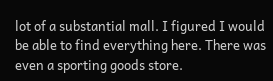lot of a substantial mall. I figured I would be able to find everything here. There was even a sporting goods store.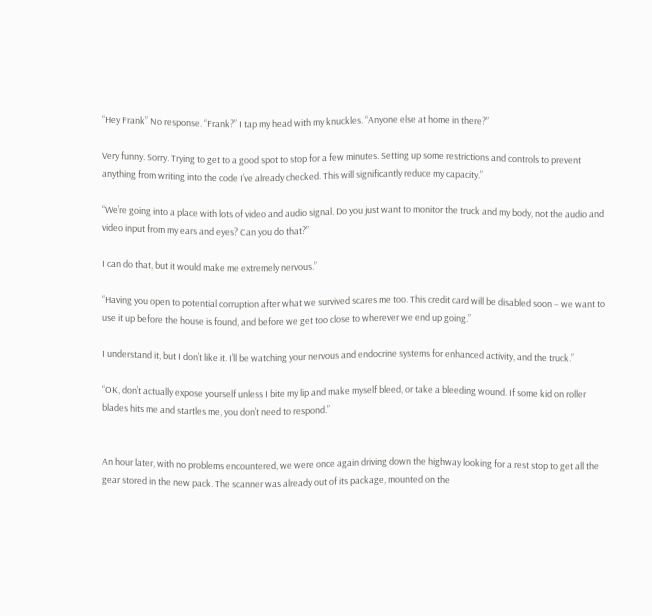“Hey Frank” No response. “Frank?” I tap my head with my knuckles. “Anyone else at home in there?”

Very funny. Sorry. Trying to get to a good spot to stop for a few minutes. Setting up some restrictions and controls to prevent anything from writing into the code I’ve already checked. This will significantly reduce my capacity.”

“We’re going into a place with lots of video and audio signal. Do you just want to monitor the truck and my body, not the audio and video input from my ears and eyes? Can you do that?”

I can do that, but it would make me extremely nervous.”

“Having you open to potential corruption after what we survived scares me too. This credit card will be disabled soon – we want to use it up before the house is found, and before we get too close to wherever we end up going.”

I understand it, but I don’t like it. I’ll be watching your nervous and endocrine systems for enhanced activity, and the truck.”

“OK, don’t actually expose yourself unless I bite my lip and make myself bleed, or take a bleeding wound. If some kid on roller blades hits me and startles me, you don’t need to respond.”


An hour later, with no problems encountered, we were once again driving down the highway looking for a rest stop to get all the gear stored in the new pack. The scanner was already out of its package, mounted on the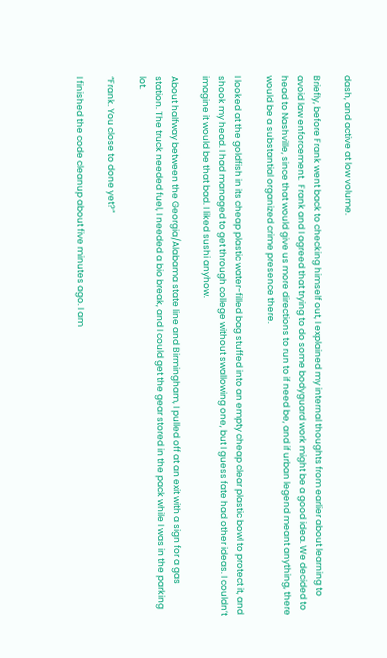dash, and active at low volume.

Briefly, before Frank went back to checking himself out, I explained my internal thoughts from earlier about learning to avoid law enforcement.  Frank and I agreed that trying to do some bodyguard work might be a good idea. We decided to head to Nashville, since that would give us more directions to run to if need be, and if urban legend meant anything, there would be a substantial organized crime presence there.

I looked at the goldfish in its cheap plastic water-filled bag stuffed into an empty cheap clear plastic bowl to protect it, and shook my head. I had managed to get through college without swallowing one, but I guess fate had other ideas. I couldn’t imagine it would be that bad. I liked sushi anyhow.

About halfway between the Georgia/Alabama state line and Birmingham, I pulled off at an exit with a sign for a gas station. The truck needed fuel, I needed a bio break, and I could get the gear stored in the pack while I was in the parking lot.

“Frank. You close to done yet?”

I finished the code cleanup about five minutes ago. I am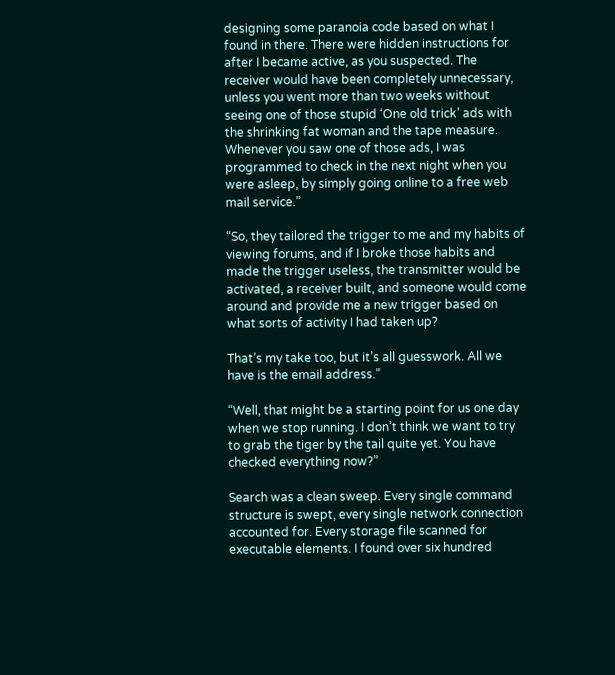designing some paranoia code based on what I found in there. There were hidden instructions for after I became active, as you suspected. The receiver would have been completely unnecessary, unless you went more than two weeks without seeing one of those stupid ‘One old trick’ ads with the shrinking fat woman and the tape measure. Whenever you saw one of those ads, I was programmed to check in the next night when you were asleep, by simply going online to a free web mail service.”

“So, they tailored the trigger to me and my habits of viewing forums, and if I broke those habits and made the trigger useless, the transmitter would be activated, a receiver built, and someone would come around and provide me a new trigger based on what sorts of activity I had taken up?

That’s my take too, but it’s all guesswork. All we have is the email address.”

“Well, that might be a starting point for us one day when we stop running. I don’t think we want to try to grab the tiger by the tail quite yet. You have checked everything now?”

Search was a clean sweep. Every single command structure is swept, every single network connection accounted for. Every storage file scanned for executable elements. I found over six hundred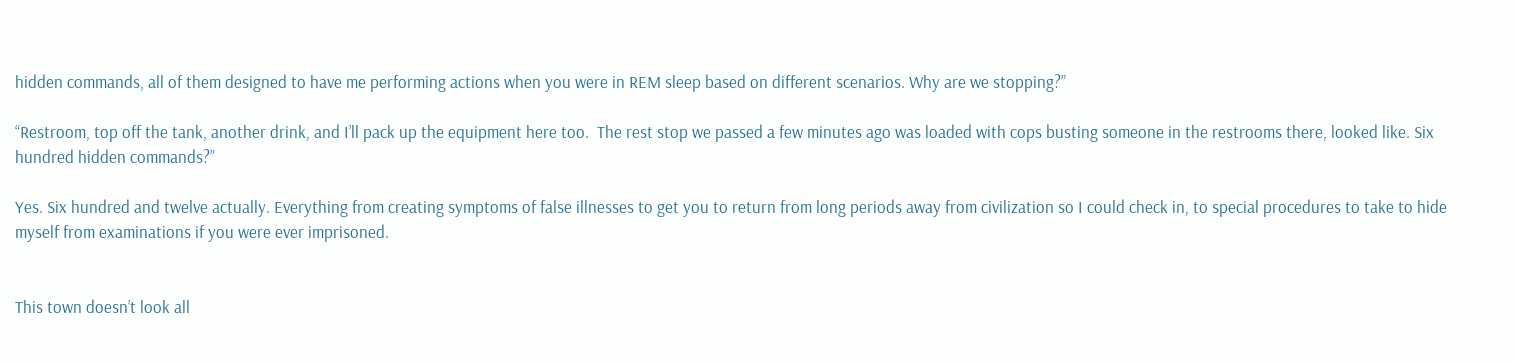hidden commands, all of them designed to have me performing actions when you were in REM sleep based on different scenarios. Why are we stopping?”

“Restroom, top off the tank, another drink, and I’ll pack up the equipment here too.  The rest stop we passed a few minutes ago was loaded with cops busting someone in the restrooms there, looked like. Six hundred hidden commands?”

Yes. Six hundred and twelve actually. Everything from creating symptoms of false illnesses to get you to return from long periods away from civilization so I could check in, to special procedures to take to hide myself from examinations if you were ever imprisoned.


This town doesn’t look all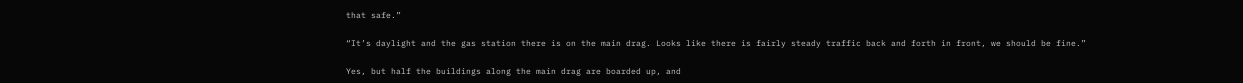that safe.”

“It’s daylight and the gas station there is on the main drag. Looks like there is fairly steady traffic back and forth in front, we should be fine.”

Yes, but half the buildings along the main drag are boarded up, and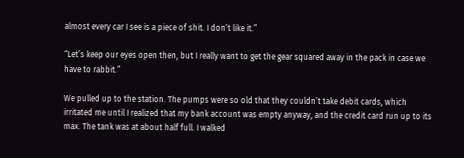almost every car I see is a piece of shit. I don’t like it.”

“Let’s keep our eyes open then, but I really want to get the gear squared away in the pack in case we have to rabbit.”

We pulled up to the station. The pumps were so old that they couldn’t take debit cards, which irritated me until I realized that my bank account was empty anyway, and the credit card run up to its max. The tank was at about half full. I walked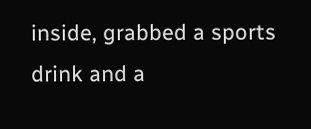inside, grabbed a sports drink and a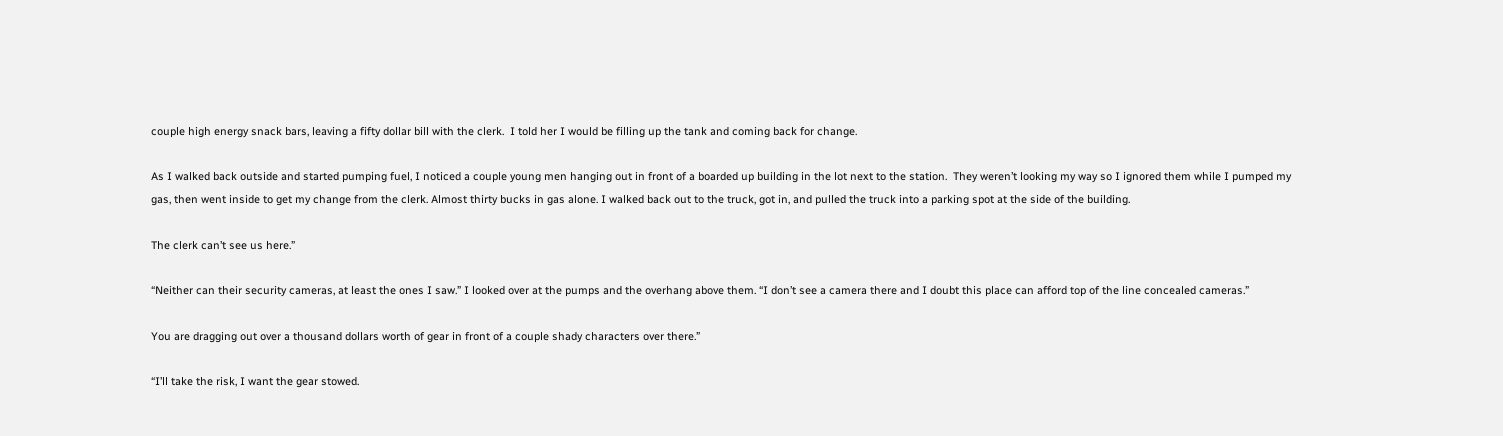couple high energy snack bars, leaving a fifty dollar bill with the clerk.  I told her I would be filling up the tank and coming back for change.

As I walked back outside and started pumping fuel, I noticed a couple young men hanging out in front of a boarded up building in the lot next to the station.  They weren’t looking my way so I ignored them while I pumped my gas, then went inside to get my change from the clerk. Almost thirty bucks in gas alone. I walked back out to the truck, got in, and pulled the truck into a parking spot at the side of the building.

The clerk can’t see us here.”

“Neither can their security cameras, at least the ones I saw.” I looked over at the pumps and the overhang above them. “I don’t see a camera there and I doubt this place can afford top of the line concealed cameras.”

You are dragging out over a thousand dollars worth of gear in front of a couple shady characters over there.”

“I’ll take the risk, I want the gear stowed.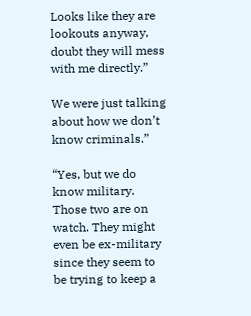Looks like they are lookouts anyway, doubt they will mess with me directly.”

We were just talking about how we don’t know criminals.”

“Yes, but we do know military. Those two are on watch. They might even be ex-military since they seem to be trying to keep a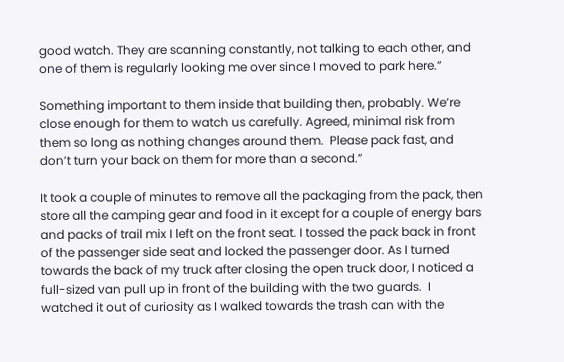good watch. They are scanning constantly, not talking to each other, and one of them is regularly looking me over since I moved to park here.”

Something important to them inside that building then, probably. We’re close enough for them to watch us carefully. Agreed, minimal risk from them so long as nothing changes around them.  Please pack fast, and don’t turn your back on them for more than a second.”

It took a couple of minutes to remove all the packaging from the pack, then store all the camping gear and food in it except for a couple of energy bars and packs of trail mix I left on the front seat. I tossed the pack back in front of the passenger side seat and locked the passenger door. As I turned towards the back of my truck after closing the open truck door, I noticed a full-sized van pull up in front of the building with the two guards.  I watched it out of curiosity as I walked towards the trash can with the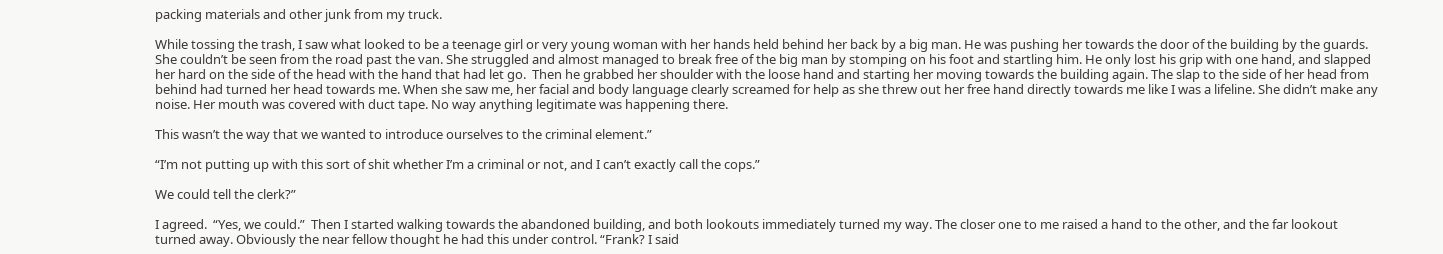packing materials and other junk from my truck.

While tossing the trash, I saw what looked to be a teenage girl or very young woman with her hands held behind her back by a big man. He was pushing her towards the door of the building by the guards. She couldn’t be seen from the road past the van. She struggled and almost managed to break free of the big man by stomping on his foot and startling him. He only lost his grip with one hand, and slapped her hard on the side of the head with the hand that had let go.  Then he grabbed her shoulder with the loose hand and starting her moving towards the building again. The slap to the side of her head from behind had turned her head towards me. When she saw me, her facial and body language clearly screamed for help as she threw out her free hand directly towards me like I was a lifeline. She didn’t make any noise. Her mouth was covered with duct tape. No way anything legitimate was happening there.

This wasn’t the way that we wanted to introduce ourselves to the criminal element.”

“I’m not putting up with this sort of shit whether I’m a criminal or not, and I can’t exactly call the cops.”

We could tell the clerk?”

I agreed.  “Yes, we could.”  Then I started walking towards the abandoned building, and both lookouts immediately turned my way. The closer one to me raised a hand to the other, and the far lookout turned away. Obviously the near fellow thought he had this under control. “Frank? I said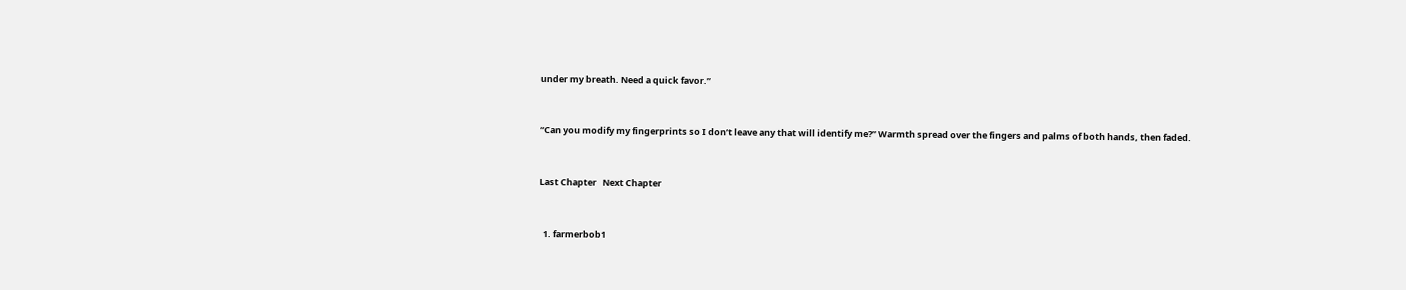under my breath. Need a quick favor.”


“Can you modify my fingerprints so I don’t leave any that will identify me?” Warmth spread over the fingers and palms of both hands, then faded.


Last Chapter   Next Chapter


  1. farmerbob1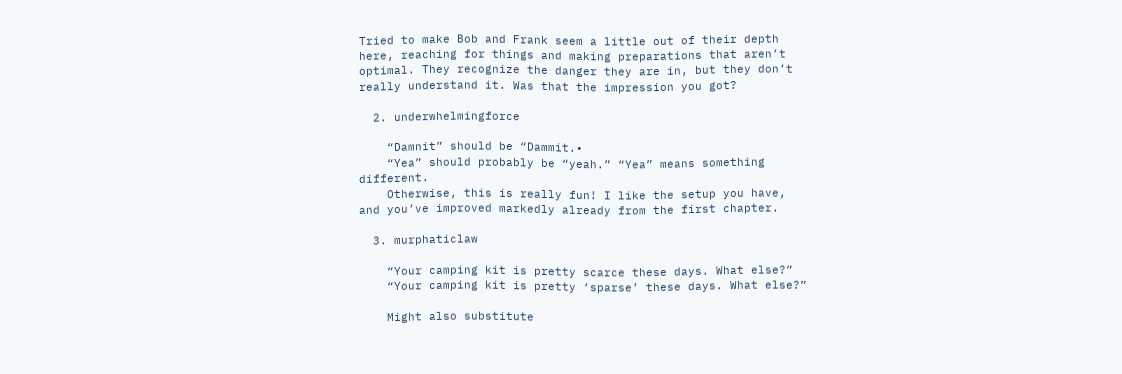Tried to make Bob and Frank seem a little out of their depth here, reaching for things and making preparations that aren’t optimal. They recognize the danger they are in, but they don’t really understand it. Was that the impression you got?

  2. underwhelmingforce

    “Damnit” should be “Dammit.•
    “Yea” should probably be “yeah.” “Yea” means something different.
    Otherwise, this is really fun! I like the setup you have, and you’ve improved markedly already from the first chapter.

  3. murphaticlaw

    “Your camping kit is pretty scarce these days. What else?”
    “Your camping kit is pretty ‘sparse’ these days. What else?”

    Might also substitute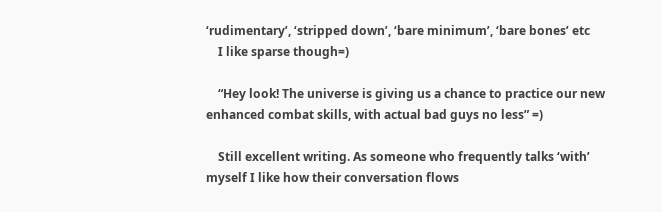‘rudimentary’, ‘stripped down’, ‘bare minimum’, ‘bare bones’ etc
    I like sparse though=)

    “Hey look! The universe is giving us a chance to practice our new enhanced combat skills, with actual bad guys no less” =)

    Still excellent writing. As someone who frequently talks ‘with’ myself I like how their conversation flows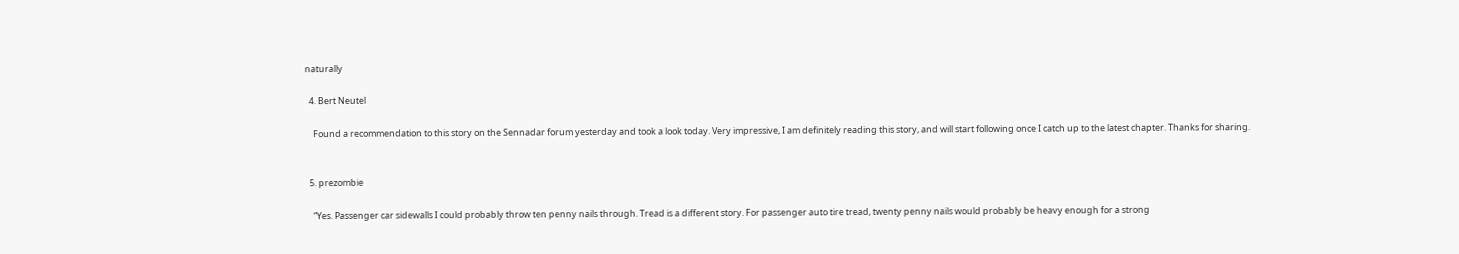naturally

  4. Bert Neutel

    Found a recommendation to this story on the Sennadar forum yesterday and took a look today. Very impressive, I am definitely reading this story, and will start following once I catch up to the latest chapter. Thanks for sharing.


  5. prezombie

    “Yes. Passenger car sidewalls I could probably throw ten penny nails through. Tread is a different story. For passenger auto tire tread, twenty penny nails would probably be heavy enough for a strong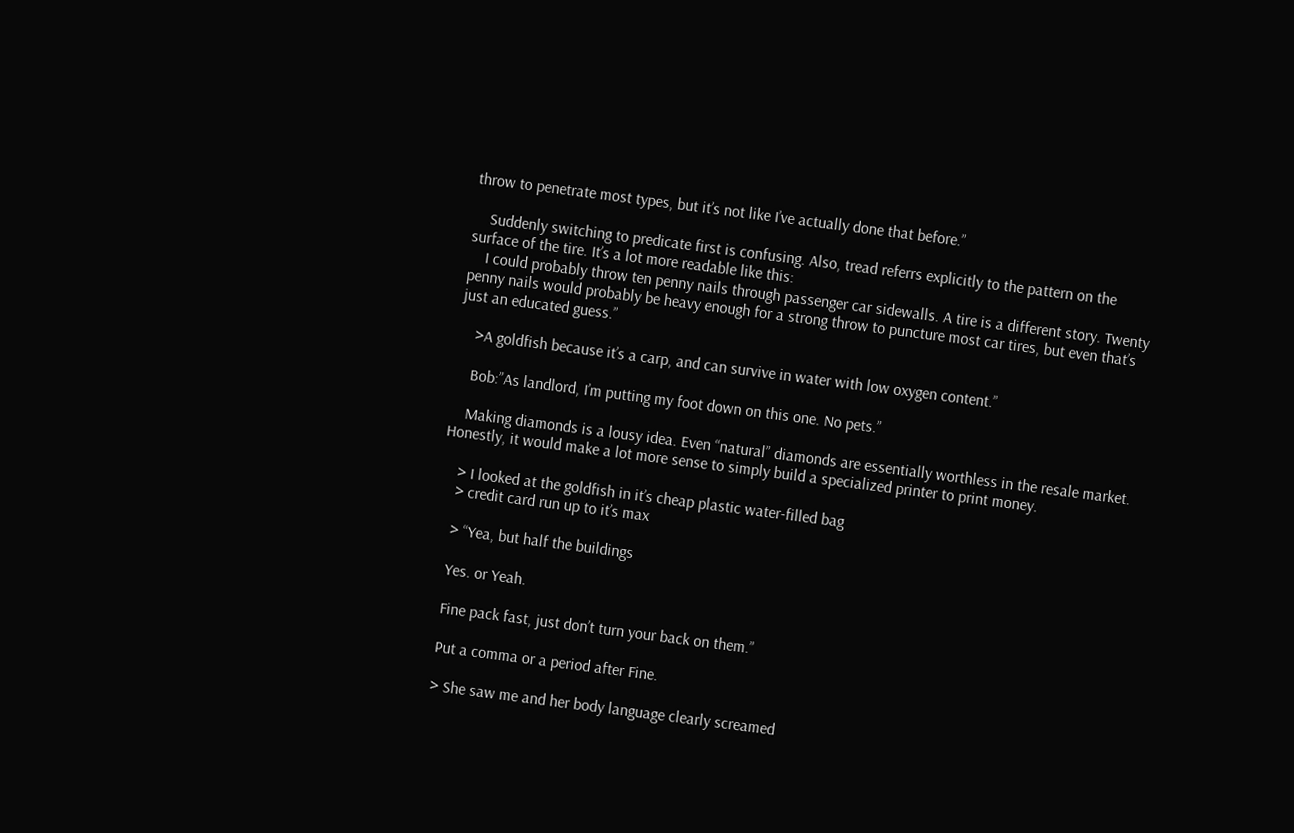throw to penetrate most types, but it’s not like I’ve actually done that before.”

    Suddenly switching to predicate first is confusing. Also, tread referrs explicitly to the pattern on the surface of the tire. It’s a lot more readable like this:
    I could probably throw ten penny nails through passenger car sidewalls. A tire is a different story. Twenty penny nails would probably be heavy enough for a strong throw to puncture most car tires, but even that’s just an educated guess.”

    >A goldfish because it’s a carp, and can survive in water with low oxygen content.”

    Bob:”As landlord, I’m putting my foot down on this one. No pets.”

    Making diamonds is a lousy idea. Even “natural” diamonds are essentially worthless in the resale market. Honestly, it would make a lot more sense to simply build a specialized printer to print money.

    > I looked at the goldfish in it’s cheap plastic water-filled bag
    > credit card run up to it’s max

    > “Yea, but half the buildings

    Yes. or Yeah.

    Fine pack fast, just don’t turn your back on them.”

    Put a comma or a period after Fine.

    > She saw me and her body language clearly screamed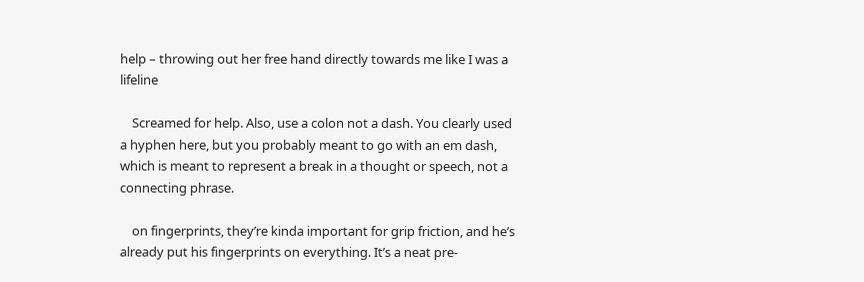help – throwing out her free hand directly towards me like I was a lifeline

    Screamed for help. Also, use a colon not a dash. You clearly used a hyphen here, but you probably meant to go with an em dash, which is meant to represent a break in a thought or speech, not a connecting phrase.

    on fingerprints, they’re kinda important for grip friction, and he’s already put his fingerprints on everything. It’s a neat pre-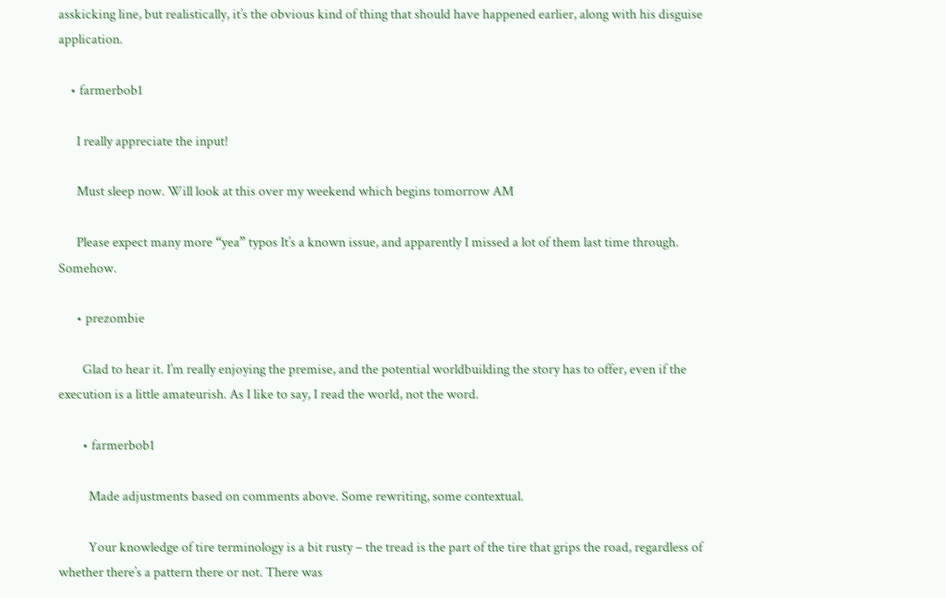asskicking line, but realistically, it’s the obvious kind of thing that should have happened earlier, along with his disguise application.

    • farmerbob1

      I really appreciate the input!

      Must sleep now. Will look at this over my weekend which begins tomorrow AM

      Please expect many more “yea” typos It’s a known issue, and apparently I missed a lot of them last time through. Somehow.

      • prezombie

        Glad to hear it. I’m really enjoying the premise, and the potential worldbuilding the story has to offer, even if the execution is a little amateurish. As I like to say, I read the world, not the word.

        • farmerbob1

          Made adjustments based on comments above. Some rewriting, some contextual.

          Your knowledge of tire terminology is a bit rusty – the tread is the part of the tire that grips the road, regardless of whether there’s a pattern there or not. There was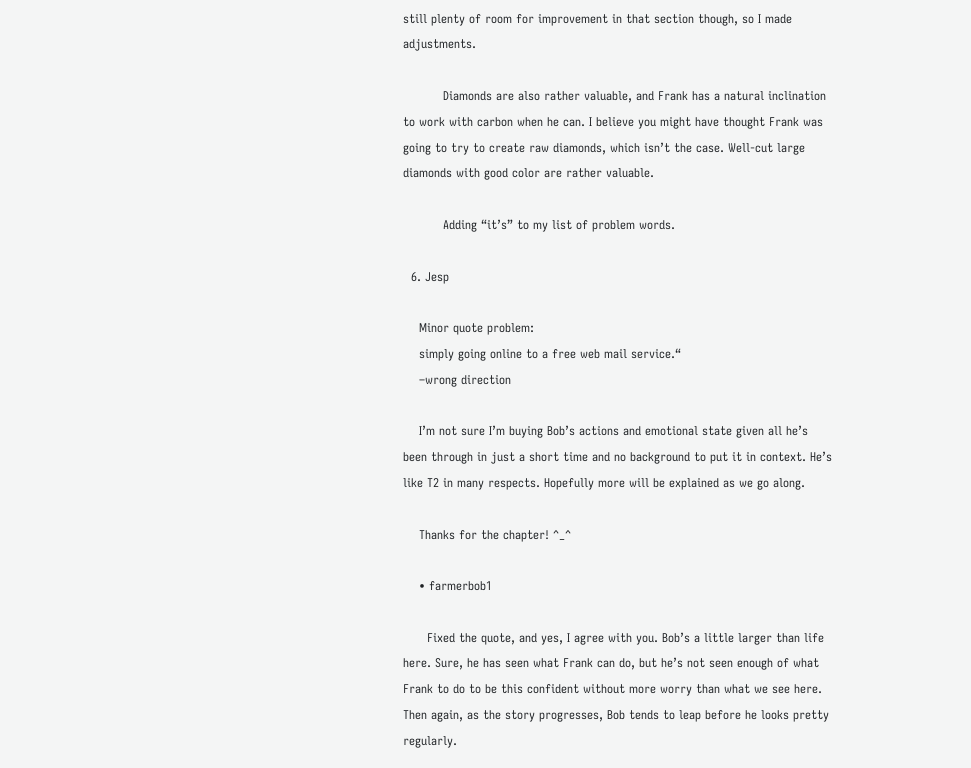still plenty of room for improvement in that section though, so I made adjustments.

          Diamonds are also rather valuable, and Frank has a natural inclination to work with carbon when he can. I believe you might have thought Frank was going to try to create raw diamonds, which isn’t the case. Well-cut large diamonds with good color are rather valuable.

          Adding “it’s” to my list of problem words.

  6. Jesp

    Minor quote problem:
    simply going online to a free web mail service.“
    –wrong direction

    I’m not sure I’m buying Bob’s actions and emotional state given all he’s been through in just a short time and no background to put it in context. He’s like T2 in many respects. Hopefully more will be explained as we go along.

    Thanks for the chapter! ^_^

    • farmerbob1

      Fixed the quote, and yes, I agree with you. Bob’s a little larger than life here. Sure, he has seen what Frank can do, but he’s not seen enough of what Frank to do to be this confident without more worry than what we see here. Then again, as the story progresses, Bob tends to leap before he looks pretty regularly.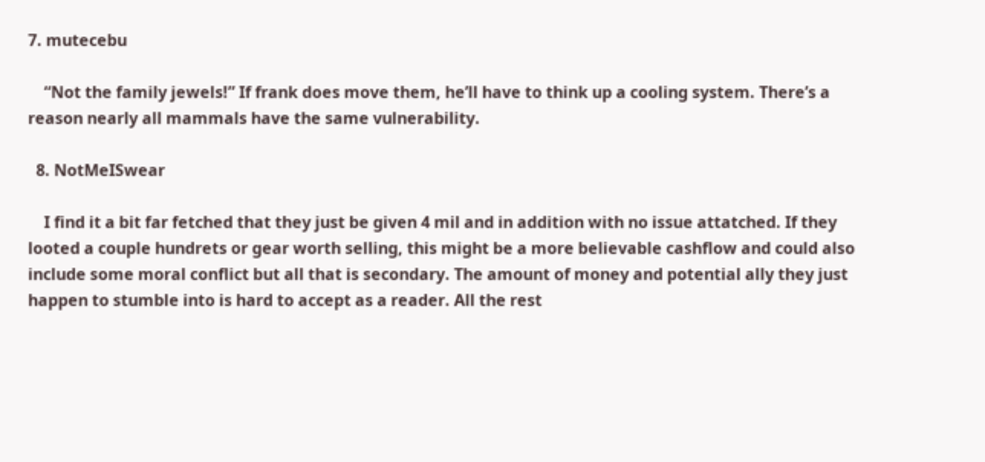7. mutecebu

    “Not the family jewels!” If frank does move them, he’ll have to think up a cooling system. There’s a reason nearly all mammals have the same vulnerability.

  8. NotMeISwear

    I find it a bit far fetched that they just be given 4 mil and in addition with no issue attatched. If they looted a couple hundrets or gear worth selling, this might be a more believable cashflow and could also include some moral conflict but all that is secondary. The amount of money and potential ally they just happen to stumble into is hard to accept as a reader. All the rest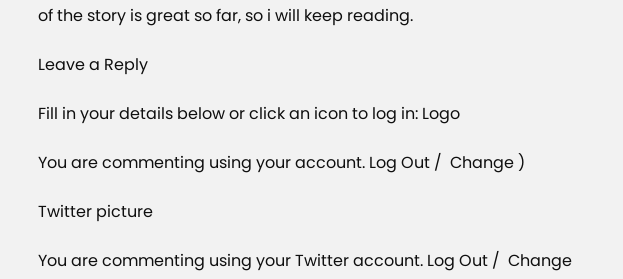of the story is great so far, so i will keep reading.

Leave a Reply

Fill in your details below or click an icon to log in: Logo

You are commenting using your account. Log Out /  Change )

Twitter picture

You are commenting using your Twitter account. Log Out /  Change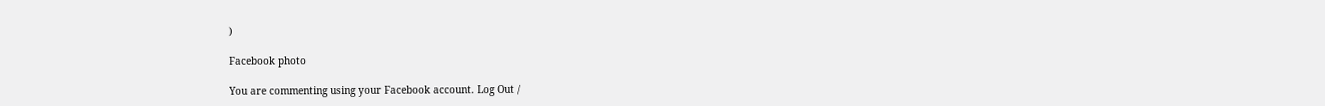)

Facebook photo

You are commenting using your Facebook account. Log Out /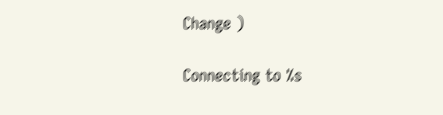Change )

Connecting to %s